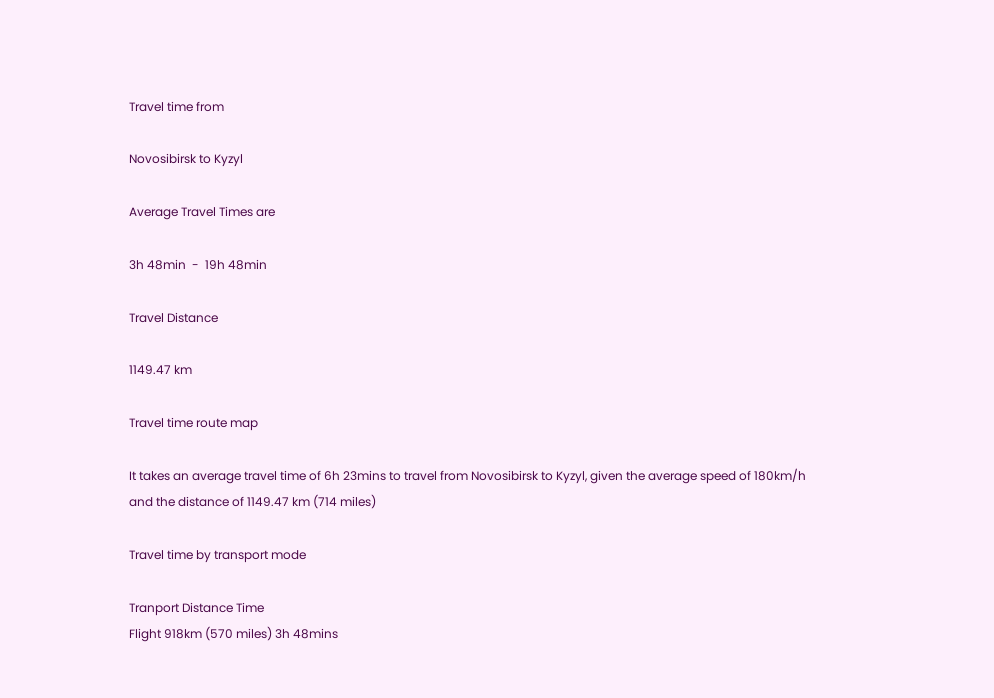Travel time from

Novosibirsk to Kyzyl

Average Travel Times are

3h 48min  -  19h 48min

Travel Distance

1149.47 km

Travel time route map

It takes an average travel time of 6h 23mins to travel from Novosibirsk to Kyzyl, given the average speed of 180km/h and the distance of 1149.47 km (714 miles)

Travel time by transport mode

Tranport Distance Time
Flight 918km (570 miles) 3h 48mins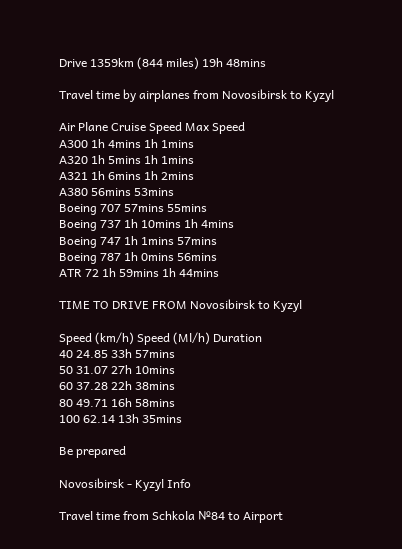Drive 1359km (844 miles) 19h 48mins

Travel time by airplanes from Novosibirsk to Kyzyl

Air Plane Cruise Speed Max Speed
A300 1h 4mins 1h 1mins
A320 1h 5mins 1h 1mins
A321 1h 6mins 1h 2mins
A380 56mins 53mins
Boeing 707 57mins 55mins
Boeing 737 1h 10mins 1h 4mins
Boeing 747 1h 1mins 57mins
Boeing 787 1h 0mins 56mins
ATR 72 1h 59mins 1h 44mins

TIME TO DRIVE FROM Novosibirsk to Kyzyl

Speed (km/h) Speed (Ml/h) Duration
40 24.85 33h 57mins
50 31.07 27h 10mins
60 37.28 22h 38mins
80 49.71 16h 58mins
100 62.14 13h 35mins

Be prepared

Novosibirsk - Kyzyl Info

Travel time from Schkola №84 to Airport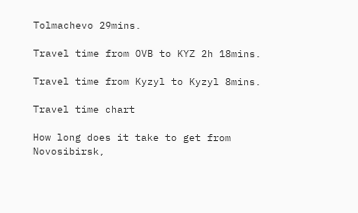Tolmachevo 29mins.

Travel time from OVB to KYZ 2h 18mins.

Travel time from Kyzyl to Kyzyl 8mins.

Travel time chart

How long does it take to get from Novosibirsk,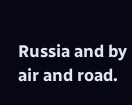Russia and by air and road.